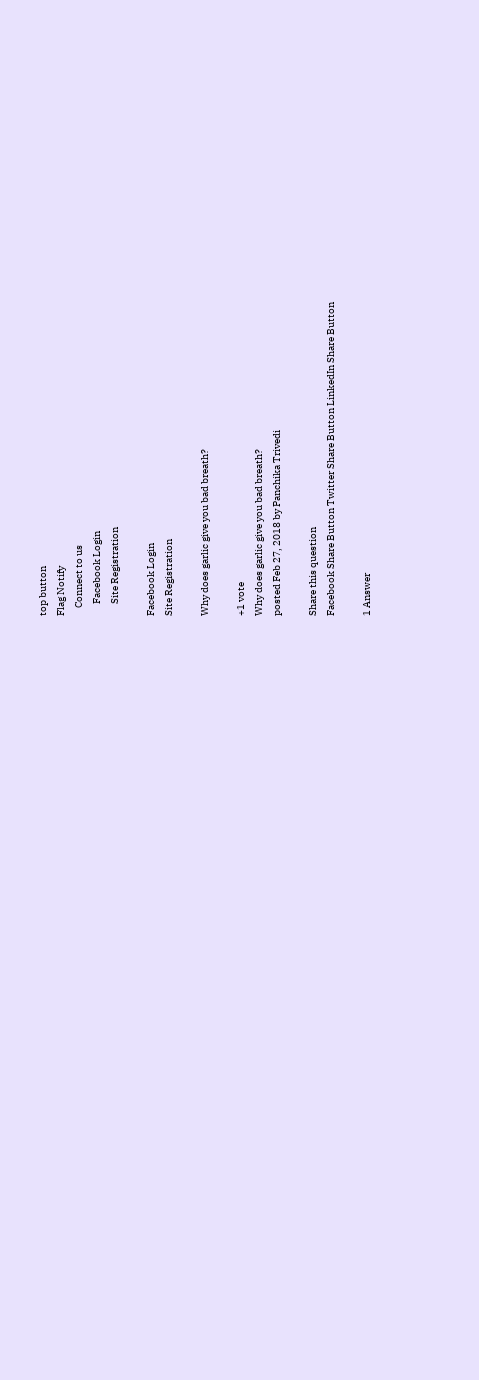top button
Flag Notify
    Connect to us
      Facebook Login
      Site Registration

Facebook Login
Site Registration

Why does garlic give you bad breath?

+1 vote
Why does garlic give you bad breath?
posted Feb 27, 2018 by Panchika Trivedi

Share this question
Facebook Share Button Twitter Share Button LinkedIn Share Button

1 Answer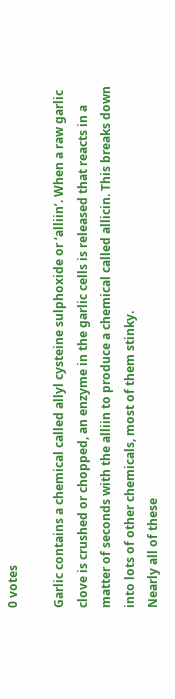0 votes

Garlic contains a chemical called allyl cysteine sulphoxide or ‘alliin’. When a raw garlic clove is crushed or chopped, an enzyme in the garlic cells is released that reacts in a matter of seconds with the alliin to produce a chemical called allicin. This breaks down into lots of other chemicals, most of them stinky.
Nearly all of these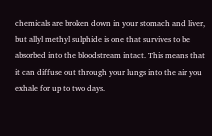chemicals are broken down in your stomach and liver, but allyl methyl sulphide is one that survives to be absorbed into the bloodstream intact. This means that it can diffuse out through your lungs into the air you exhale for up to two days.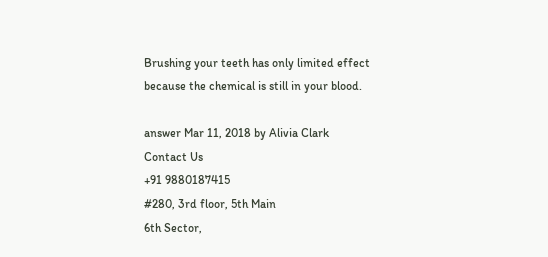Brushing your teeth has only limited effect because the chemical is still in your blood.

answer Mar 11, 2018 by Alivia Clark
Contact Us
+91 9880187415
#280, 3rd floor, 5th Main
6th Sector,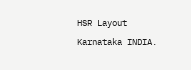HSR Layout
Karnataka INDIA.